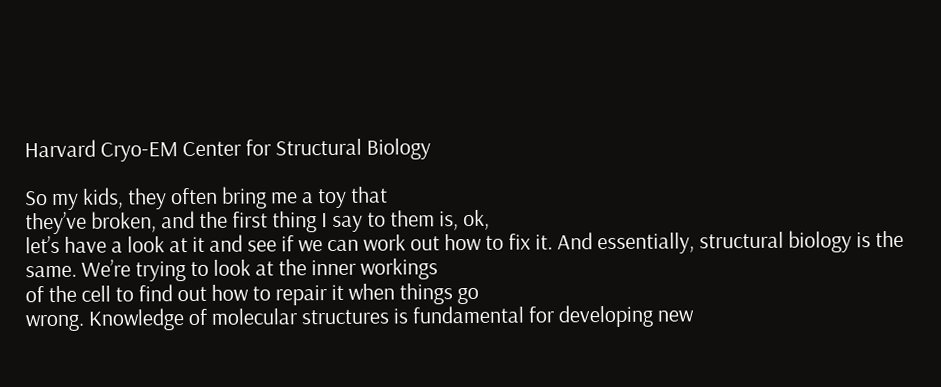Harvard Cryo-EM Center for Structural Biology

So my kids, they often bring me a toy that
they’ve broken, and the first thing I say to them is, ok,
let’s have a look at it and see if we can work out how to fix it. And essentially, structural biology is the
same. We’re trying to look at the inner workings
of the cell to find out how to repair it when things go
wrong. Knowledge of molecular structures is fundamental for developing new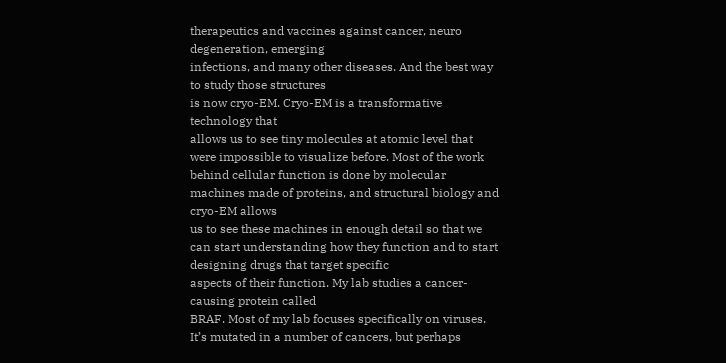therapeutics and vaccines against cancer, neuro degeneration, emerging
infections, and many other diseases. And the best way to study those structures
is now cryo-EM. Cryo-EM is a transformative technology that
allows us to see tiny molecules at atomic level that
were impossible to visualize before. Most of the work behind cellular function is done by molecular machines made of proteins, and structural biology and cryo-EM allows
us to see these machines in enough detail so that we
can start understanding how they function and to start designing drugs that target specific
aspects of their function. My lab studies a cancer-causing protein called
BRAF. Most of my lab focuses specifically on viruses. It’s mutated in a number of cancers, but perhaps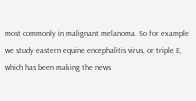most commonly in malignant melanoma. So for example we study eastern equine encephalitis virus, or triple E, which has been making the news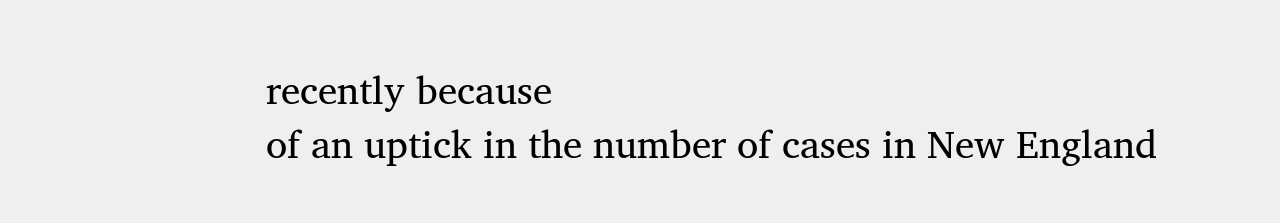recently because
of an uptick in the number of cases in New England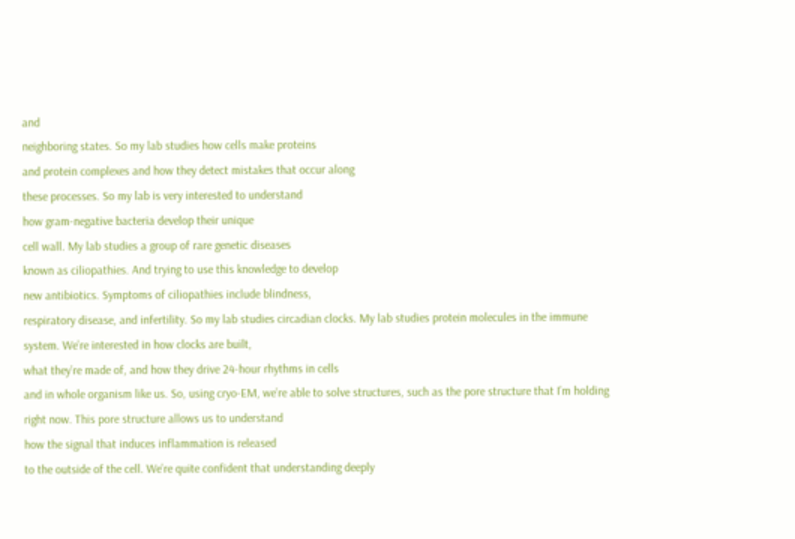and
neighboring states. So my lab studies how cells make proteins
and protein complexes and how they detect mistakes that occur along
these processes. So my lab is very interested to understand
how gram-negative bacteria develop their unique
cell wall. My lab studies a group of rare genetic diseases
known as ciliopathies. And trying to use this knowledge to develop
new antibiotics. Symptoms of ciliopathies include blindness,
respiratory disease, and infertility. So my lab studies circadian clocks. My lab studies protein molecules in the immune
system. We’re interested in how clocks are built,
what they’re made of, and how they drive 24-hour rhythms in cells
and in whole organism like us. So, using cryo-EM, we’re able to solve structures, such as the pore structure that I’m holding
right now. This pore structure allows us to understand
how the signal that induces inflammation is released
to the outside of the cell. We’re quite confident that understanding deeply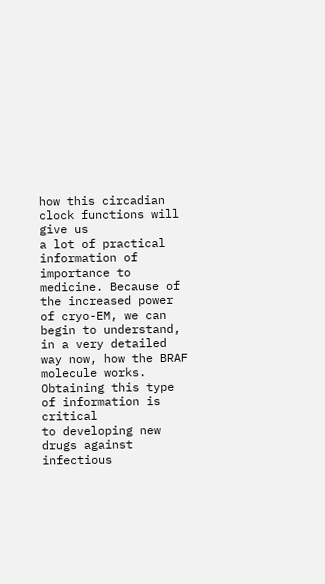how this circadian clock functions will give us
a lot of practical information of importance to medicine. Because of the increased power of cryo-EM, we can begin to understand, in a very detailed
way now, how the BRAF molecule works. Obtaining this type of information is critical
to developing new drugs against infectious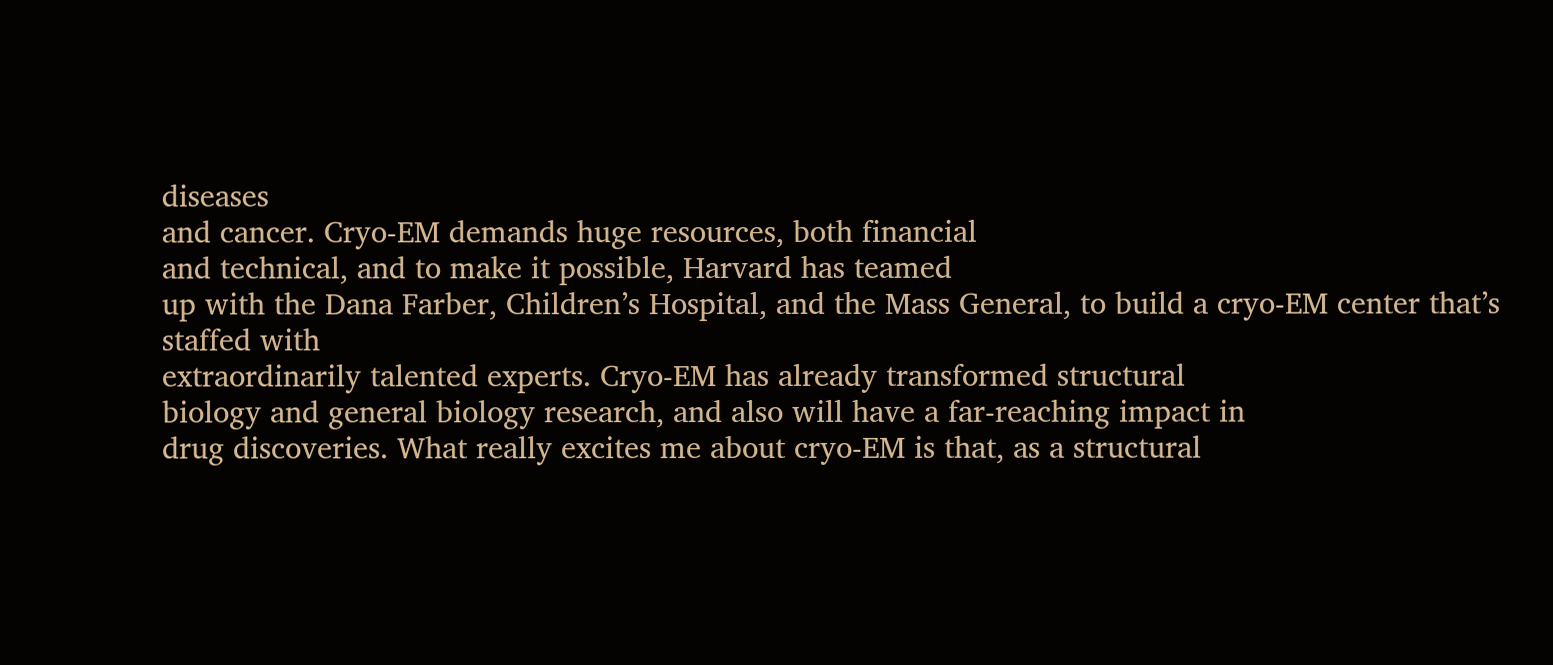diseases
and cancer. Cryo-EM demands huge resources, both financial
and technical, and to make it possible, Harvard has teamed
up with the Dana Farber, Children’s Hospital, and the Mass General, to build a cryo-EM center that’s staffed with
extraordinarily talented experts. Cryo-EM has already transformed structural
biology and general biology research, and also will have a far-reaching impact in
drug discoveries. What really excites me about cryo-EM is that, as a structural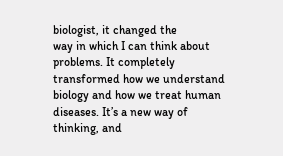biologist, it changed the
way in which I can think about problems. It completely transformed how we understand
biology and how we treat human diseases. It’s a new way of thinking, and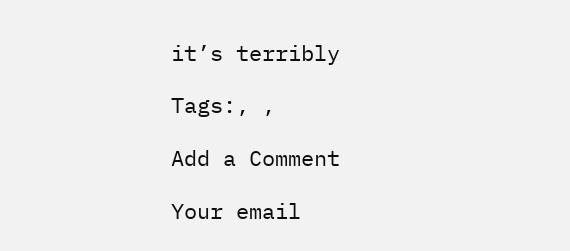it’s terribly

Tags:, ,

Add a Comment

Your email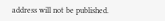address will not be published.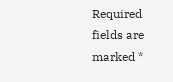Required fields are marked *